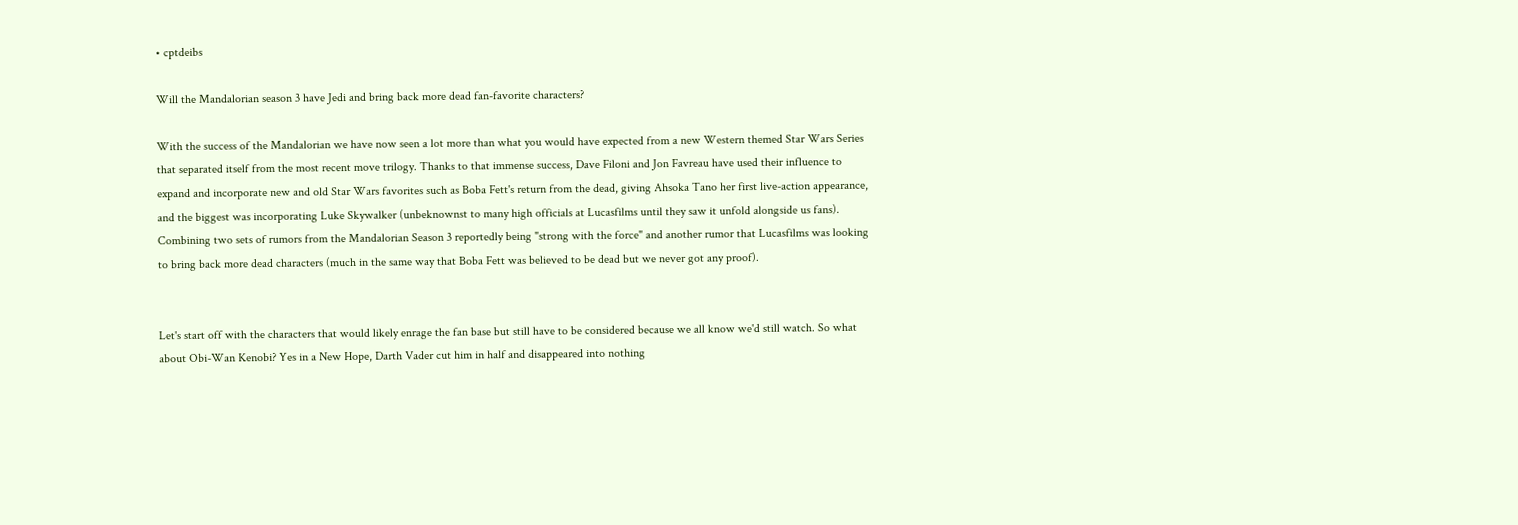• cptdeibs

Will the Mandalorian season 3 have Jedi and bring back more dead fan-favorite characters?

With the success of the Mandalorian we have now seen a lot more than what you would have expected from a new Western themed Star Wars Series that separated itself from the most recent move trilogy. Thanks to that immense success, Dave Filoni and Jon Favreau have used their influence to expand and incorporate new and old Star Wars favorites such as Boba Fett's return from the dead, giving Ahsoka Tano her first live-action appearance, and the biggest was incorporating Luke Skywalker (unbeknownst to many high officials at Lucasfilms until they saw it unfold alongside us fans). Combining two sets of rumors from the Mandalorian Season 3 reportedly being "strong with the force" and another rumor that Lucasfilms was looking to bring back more dead characters (much in the same way that Boba Fett was believed to be dead but we never got any proof).


Let's start off with the characters that would likely enrage the fan base but still have to be considered because we all know we'd still watch. So what about Obi-Wan Kenobi? Yes in a New Hope, Darth Vader cut him in half and disappeared into nothing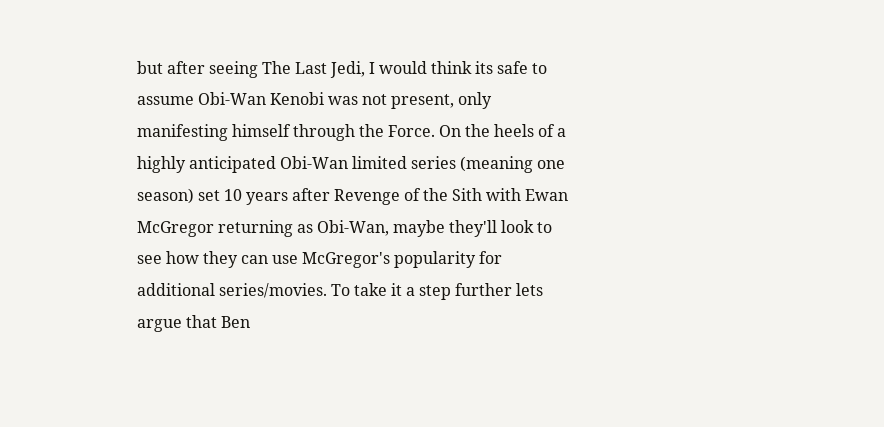but after seeing The Last Jedi, I would think its safe to assume Obi-Wan Kenobi was not present, only manifesting himself through the Force. On the heels of a highly anticipated Obi-Wan limited series (meaning one season) set 10 years after Revenge of the Sith with Ewan McGregor returning as Obi-Wan, maybe they'll look to see how they can use McGregor's popularity for additional series/movies. To take it a step further lets argue that Ben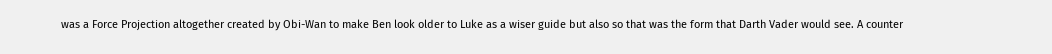was a Force Projection altogether created by Obi-Wan to make Ben look older to Luke as a wiser guide but also so that was the form that Darth Vader would see. A counter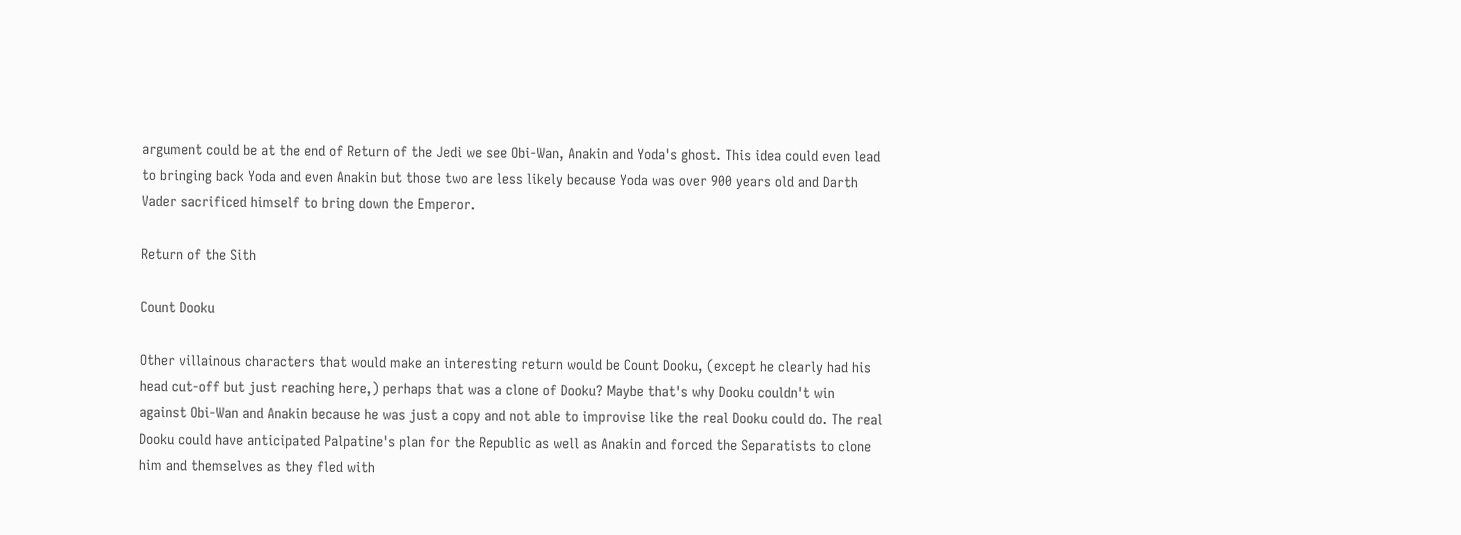argument could be at the end of Return of the Jedi we see Obi-Wan, Anakin and Yoda's ghost. This idea could even lead to bringing back Yoda and even Anakin but those two are less likely because Yoda was over 900 years old and Darth Vader sacrificed himself to bring down the Emperor.

Return of the Sith

Count Dooku

Other villainous characters that would make an interesting return would be Count Dooku, (except he clearly had his head cut-off but just reaching here,) perhaps that was a clone of Dooku? Maybe that's why Dooku couldn't win against Obi-Wan and Anakin because he was just a copy and not able to improvise like the real Dooku could do. The real Dooku could have anticipated Palpatine's plan for the Republic as well as Anakin and forced the Separatists to clone him and themselves as they fled with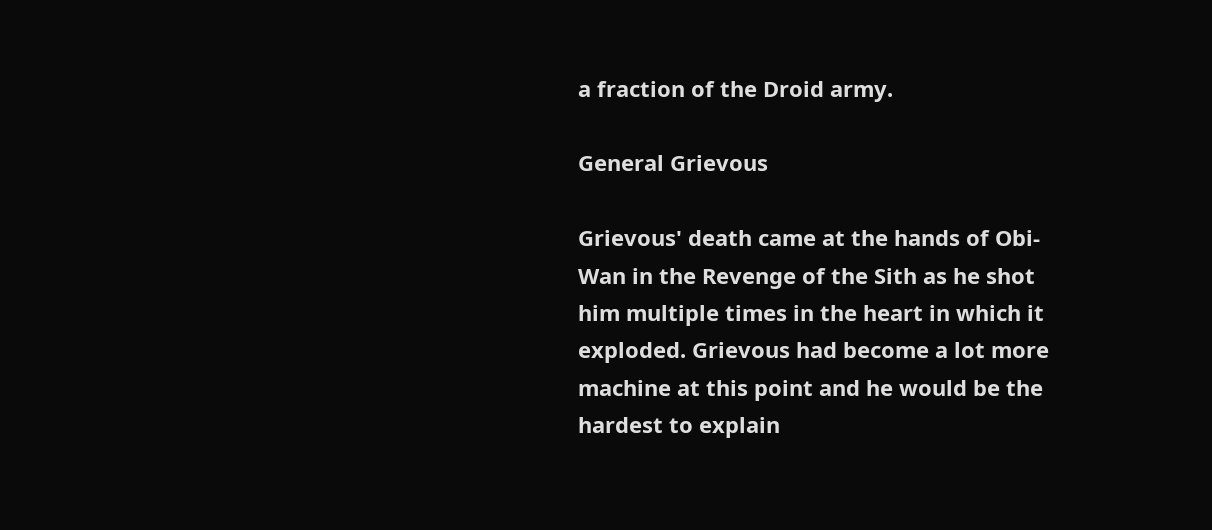a fraction of the Droid army.

General Grievous

Grievous' death came at the hands of Obi-Wan in the Revenge of the Sith as he shot him multiple times in the heart in which it exploded. Grievous had become a lot more machine at this point and he would be the hardest to explain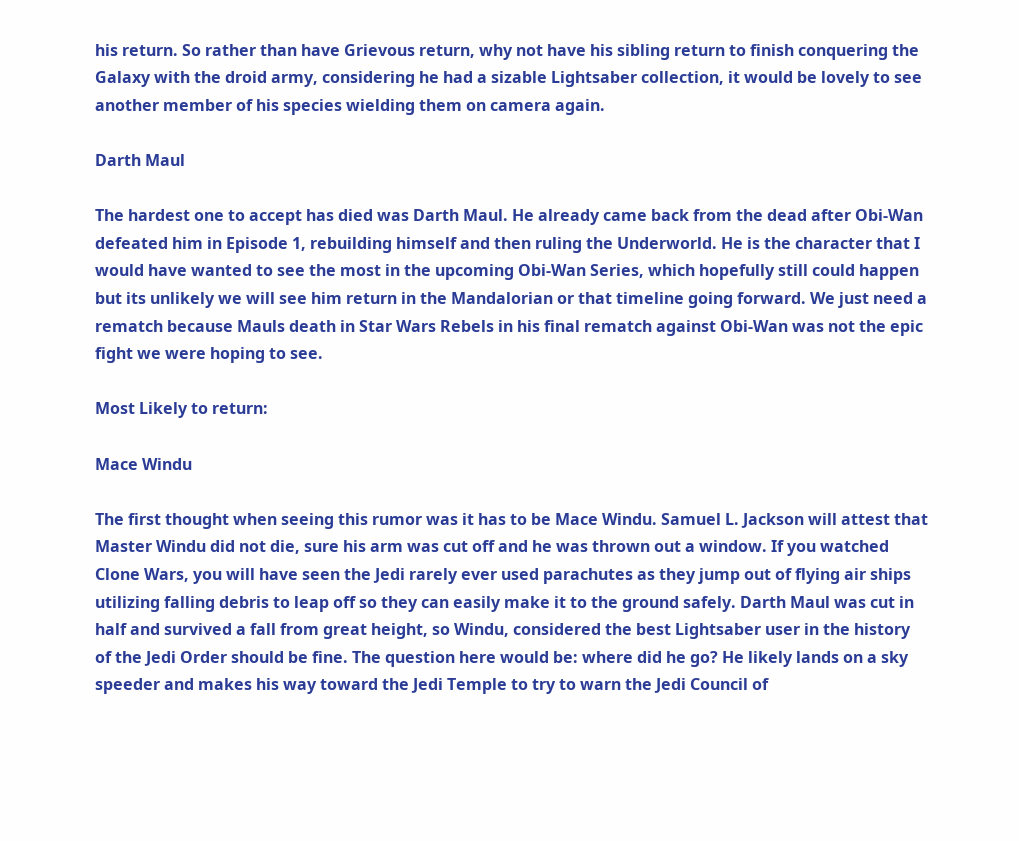his return. So rather than have Grievous return, why not have his sibling return to finish conquering the Galaxy with the droid army, considering he had a sizable Lightsaber collection, it would be lovely to see another member of his species wielding them on camera again.

Darth Maul

The hardest one to accept has died was Darth Maul. He already came back from the dead after Obi-Wan defeated him in Episode 1, rebuilding himself and then ruling the Underworld. He is the character that I would have wanted to see the most in the upcoming Obi-Wan Series, which hopefully still could happen but its unlikely we will see him return in the Mandalorian or that timeline going forward. We just need a rematch because Mauls death in Star Wars Rebels in his final rematch against Obi-Wan was not the epic fight we were hoping to see.

Most Likely to return:

Mace Windu

The first thought when seeing this rumor was it has to be Mace Windu. Samuel L. Jackson will attest that Master Windu did not die, sure his arm was cut off and he was thrown out a window. If you watched Clone Wars, you will have seen the Jedi rarely ever used parachutes as they jump out of flying air ships utilizing falling debris to leap off so they can easily make it to the ground safely. Darth Maul was cut in half and survived a fall from great height, so Windu, considered the best Lightsaber user in the history of the Jedi Order should be fine. The question here would be: where did he go? He likely lands on a sky speeder and makes his way toward the Jedi Temple to try to warn the Jedi Council of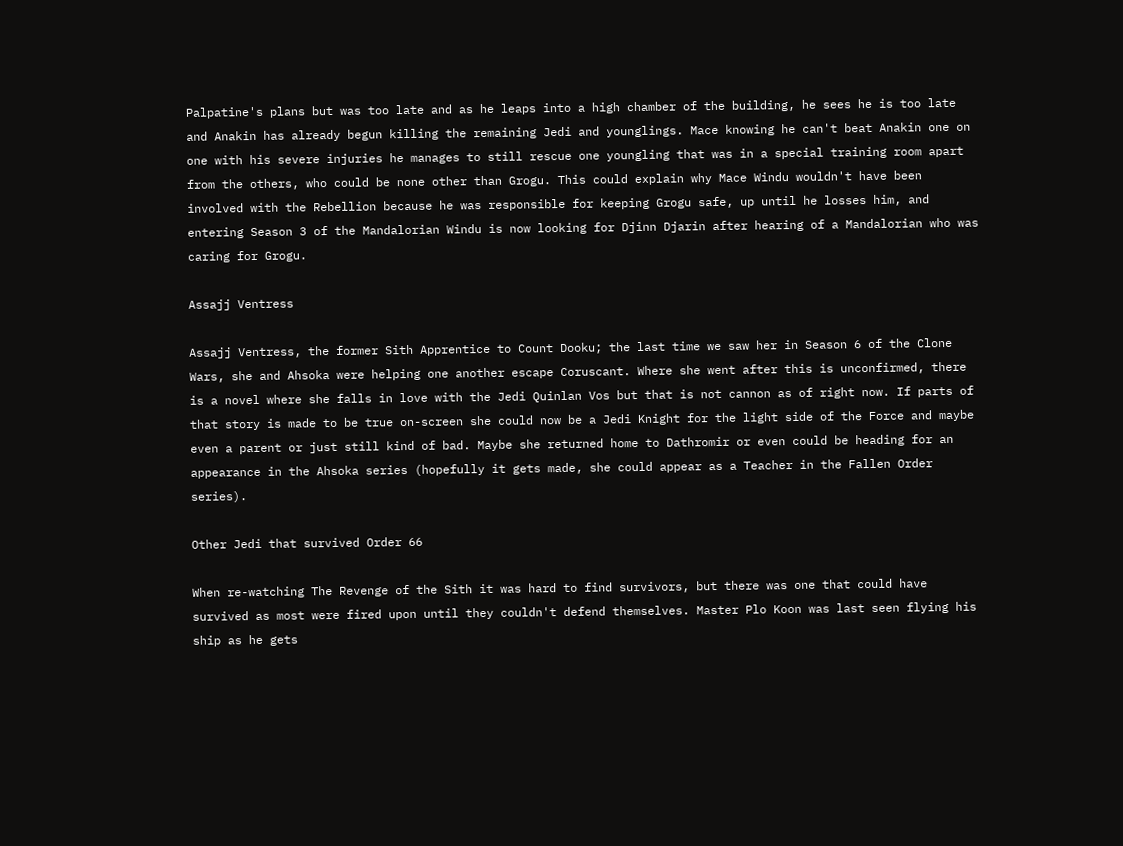Palpatine's plans but was too late and as he leaps into a high chamber of the building, he sees he is too late and Anakin has already begun killing the remaining Jedi and younglings. Mace knowing he can't beat Anakin one on one with his severe injuries he manages to still rescue one youngling that was in a special training room apart from the others, who could be none other than Grogu. This could explain why Mace Windu wouldn't have been involved with the Rebellion because he was responsible for keeping Grogu safe, up until he losses him, and entering Season 3 of the Mandalorian Windu is now looking for Djinn Djarin after hearing of a Mandalorian who was caring for Grogu.

Assajj Ventress

Assajj Ventress, the former Sith Apprentice to Count Dooku; the last time we saw her in Season 6 of the Clone Wars, she and Ahsoka were helping one another escape Coruscant. Where she went after this is unconfirmed, there is a novel where she falls in love with the Jedi Quinlan Vos but that is not cannon as of right now. If parts of that story is made to be true on-screen she could now be a Jedi Knight for the light side of the Force and maybe even a parent or just still kind of bad. Maybe she returned home to Dathromir or even could be heading for an appearance in the Ahsoka series (hopefully it gets made, she could appear as a Teacher in the Fallen Order series).

Other Jedi that survived Order 66

When re-watching The Revenge of the Sith it was hard to find survivors, but there was one that could have survived as most were fired upon until they couldn't defend themselves. Master Plo Koon was last seen flying his ship as he gets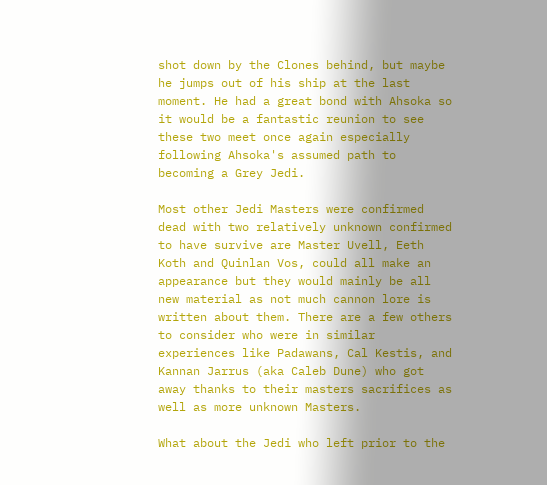shot down by the Clones behind, but maybe he jumps out of his ship at the last moment. He had a great bond with Ahsoka so it would be a fantastic reunion to see these two meet once again especially following Ahsoka's assumed path to becoming a Grey Jedi.

Most other Jedi Masters were confirmed dead with two relatively unknown confirmed to have survive are Master Uvell, Eeth Koth and Quinlan Vos, could all make an appearance but they would mainly be all new material as not much cannon lore is written about them. There are a few others to consider who were in similar experiences like Padawans, Cal Kestis, and Kannan Jarrus (aka Caleb Dune) who got away thanks to their masters sacrifices as well as more unknown Masters.

What about the Jedi who left prior to the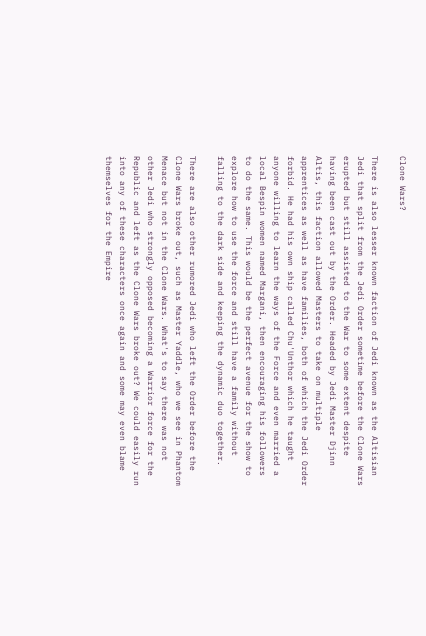Clone Wars?

There is also lesser known faction of Jedi known as the Altisian Jedi that split from the Jedi Order sometime before the Clone Wars erupted but still assisted to the War to some extent despite having been cast out by the Order. Headed by Jedi Master Djinn Altis, this faction allowed Masters to take on multiple apprentices as well as have families, both of which the Jedi Order forbid. He had his own ship called Chu'Unthor which he taught anyone willing to learn the ways of the Force and even married a local Bespin women named Margani, then encouraging his followers to do the same. This would be the perfect avenue for the show to explore how to use the force and still have a family without falling to the dark side and keeping the dynamic duo together.

There are also other rumored Jedi who left the Order before the Clone Wars broke out, such as Master Yaddle, who we see in Phantom Menace but not in the Clone Wars. What's to say there was not other Jedi who strongly opposed becoming a Warrior force for the Republic and left as the Clone Wars broke out? We could easily run into any of these characters once again and some may even blame themselves for the Empire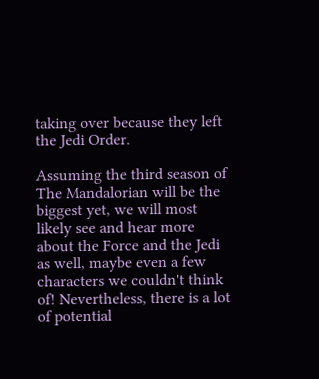taking over because they left the Jedi Order.

Assuming the third season of The Mandalorian will be the biggest yet, we will most likely see and hear more about the Force and the Jedi as well, maybe even a few characters we couldn't think of! Nevertheless, there is a lot of potential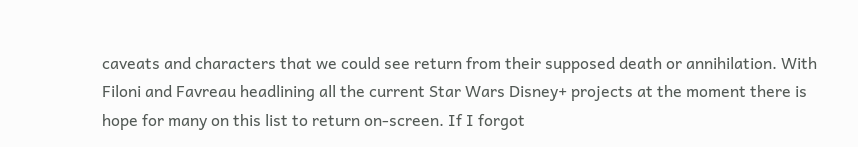caveats and characters that we could see return from their supposed death or annihilation. With Filoni and Favreau headlining all the current Star Wars Disney+ projects at the moment there is hope for many on this list to return on-screen. If I forgot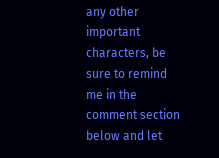any other important characters, be sure to remind me in the comment section below and let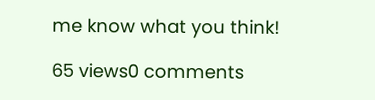me know what you think!

65 views0 comments